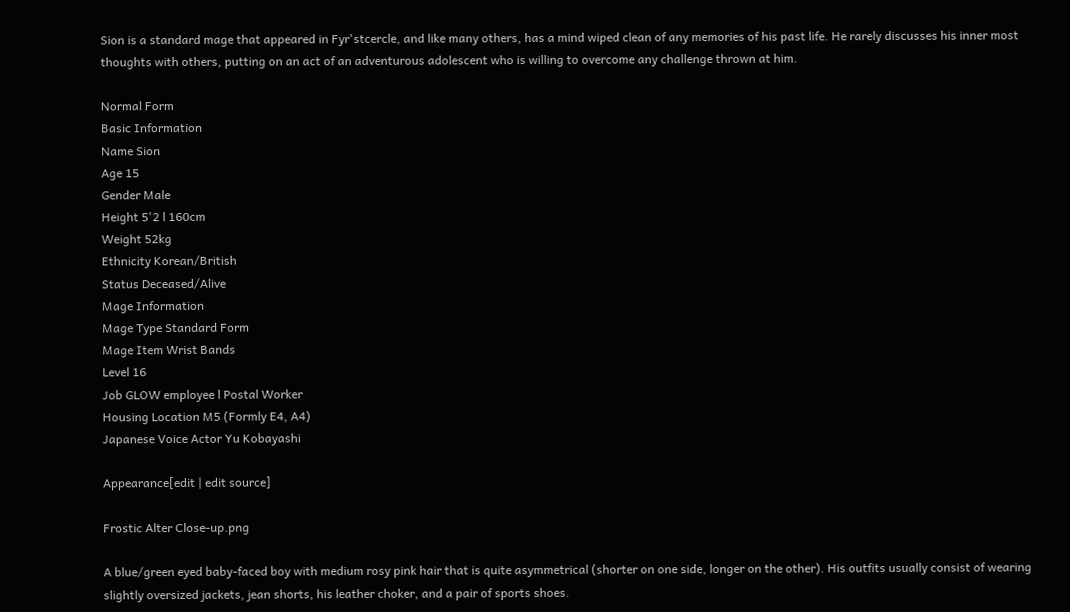Sion is a standard mage that appeared in Fyr'stcercle, and like many others, has a mind wiped clean of any memories of his past life. He rarely discusses his inner most thoughts with others, putting on an act of an adventurous adolescent who is willing to overcome any challenge thrown at him.

Normal Form
Basic Information
Name Sion
Age 15
Gender Male
Height 5'2 l 160cm
Weight 52kg
Ethnicity Korean/British
Status Deceased/Alive
Mage Information
Mage Type Standard Form
Mage Item Wrist Bands
Level 16
Job GLOW employee l Postal Worker
Housing Location M5 (Formly E4, A4)
Japanese Voice Actor Yu Kobayashi

Appearance[edit | edit source]

Frostic Alter Close-up.png

A blue/green eyed baby-faced boy with medium rosy pink hair that is quite asymmetrical (shorter on one side, longer on the other). His outfits usually consist of wearing slightly oversized jackets, jean shorts, his leather choker, and a pair of sports shoes.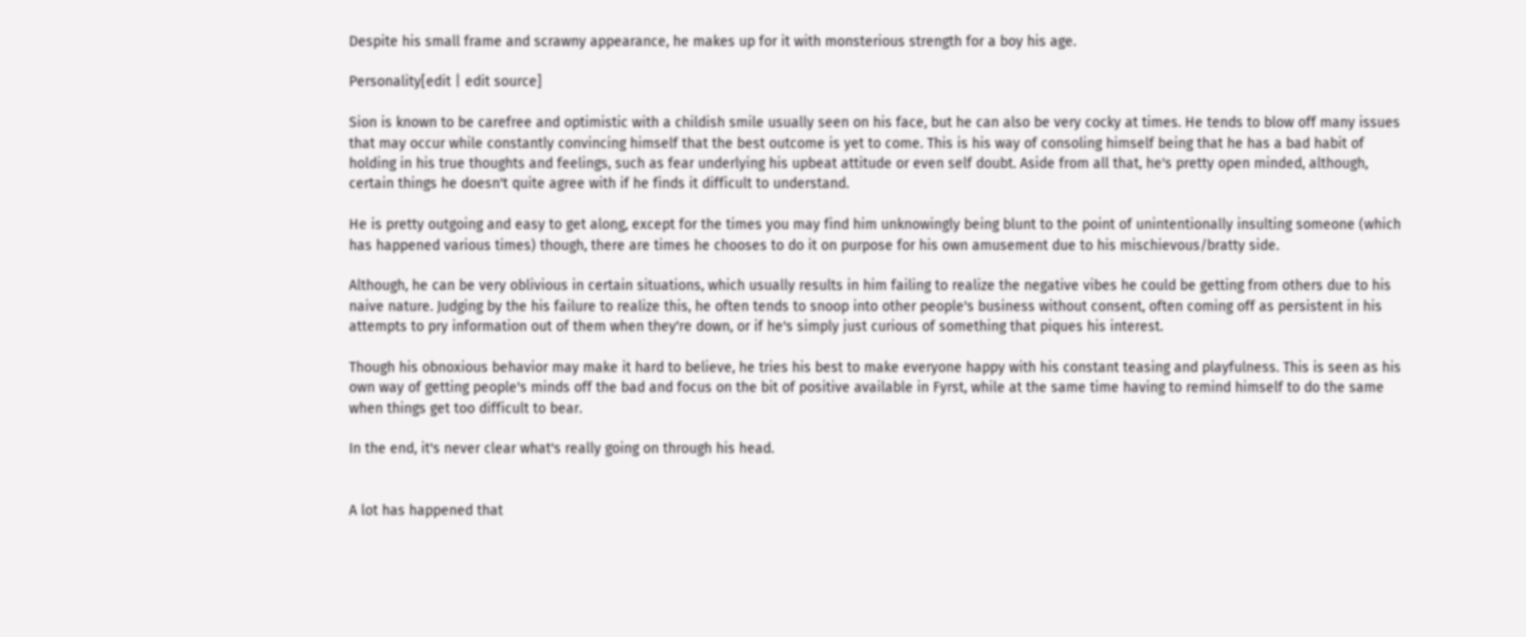Despite his small frame and scrawny appearance, he makes up for it with monsterious strength for a boy his age.

Personality[edit | edit source]

Sion is known to be carefree and optimistic with a childish smile usually seen on his face, but he can also be very cocky at times. He tends to blow off many issues that may occur while constantly convincing himself that the best outcome is yet to come. This is his way of consoling himself being that he has a bad habit of holding in his true thoughts and feelings, such as fear underlying his upbeat attitude or even self doubt. Aside from all that, he's pretty open minded, although, certain things he doesn't quite agree with if he finds it difficult to understand.

He is pretty outgoing and easy to get along, except for the times you may find him unknowingly being blunt to the point of unintentionally insulting someone (which has happened various times) though, there are times he chooses to do it on purpose for his own amusement due to his mischievous/bratty side.

Although, he can be very oblivious in certain situations, which usually results in him failing to realize the negative vibes he could be getting from others due to his naive nature. Judging by the his failure to realize this, he often tends to snoop into other people's business without consent, often coming off as persistent in his attempts to pry information out of them when they're down, or if he's simply just curious of something that piques his interest.

Though his obnoxious behavior may make it hard to believe, he tries his best to make everyone happy with his constant teasing and playfulness. This is seen as his own way of getting people's minds off the bad and focus on the bit of positive available in Fyrst, while at the same time having to remind himself to do the same when things get too difficult to bear.

In the end, it's never clear what's really going on through his head.


A lot has happened that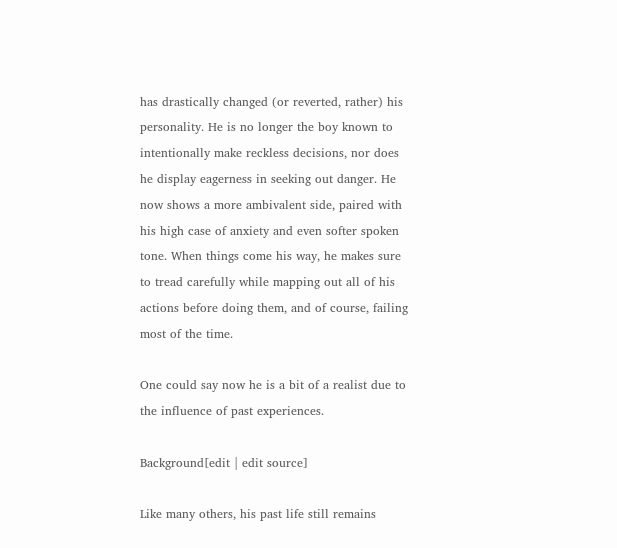has drastically changed (or reverted, rather) his personality. He is no longer the boy known to intentionally make reckless decisions, nor does he display eagerness in seeking out danger. He now shows a more ambivalent side, paired with his high case of anxiety and even softer spoken tone. When things come his way, he makes sure to tread carefully while mapping out all of his actions before doing them, and of course, failing most of the time.

One could say now he is a bit of a realist due to the influence of past experiences.

Background[edit | edit source]

Like many others, his past life still remains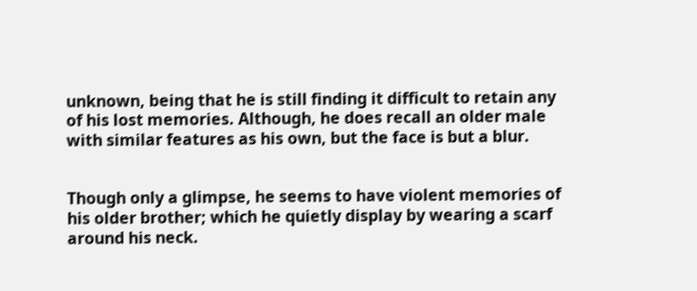unknown, being that he is still finding it difficult to retain any of his lost memories. Although, he does recall an older male with similar features as his own, but the face is but a blur.


Though only a glimpse, he seems to have violent memories of his older brother; which he quietly display by wearing a scarf around his neck.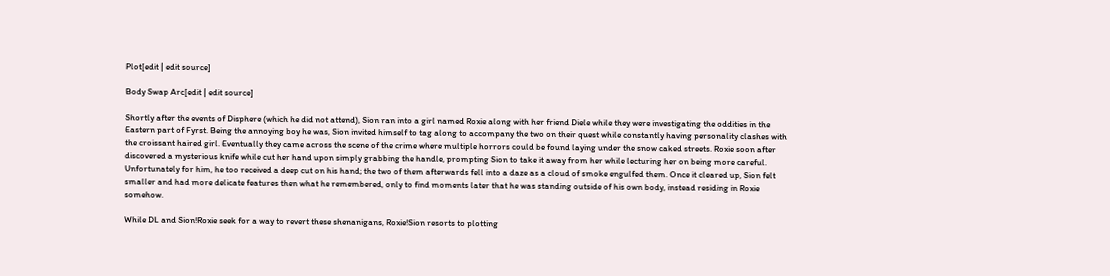Plot[edit | edit source]

Body Swap Arc[edit | edit source]

Shortly after the events of Disphere (which he did not attend), Sion ran into a girl named Roxie along with her friend Diele while they were investigating the oddities in the Eastern part of Fyrst. Being the annoying boy he was, Sion invited himself to tag along to accompany the two on their quest while constantly having personality clashes with the croissant haired girl. Eventually they came across the scene of the crime where multiple horrors could be found laying under the snow caked streets. Roxie soon after discovered a mysterious knife while cut her hand upon simply grabbing the handle, prompting Sion to take it away from her while lecturing her on being more careful. Unfortunately for him, he too received a deep cut on his hand; the two of them afterwards fell into a daze as a cloud of smoke engulfed them. Once it cleared up, Sion felt smaller and had more delicate features then what he remembered, only to find moments later that he was standing outside of his own body, instead residing in Roxie somehow.

While DL and Sion!Roxie seek for a way to revert these shenanigans, Roxie!Sion resorts to plotting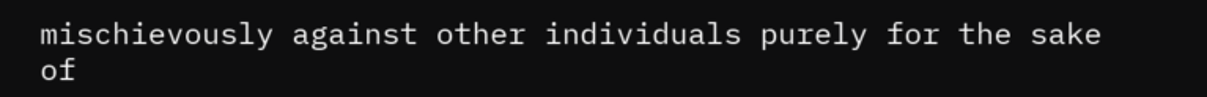mischievously against other individuals purely for the sake of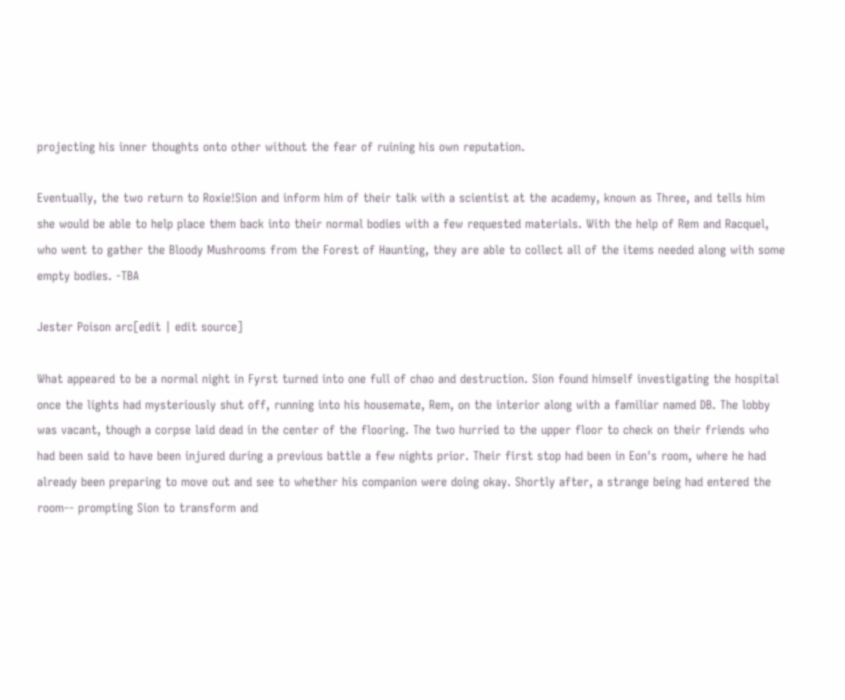projecting his inner thoughts onto other without the fear of ruining his own reputation.

Eventually, the two return to Roxie!Sion and inform him of their talk with a scientist at the academy, known as Three, and tells him she would be able to help place them back into their normal bodies with a few requested materials. With the help of Rem and Racquel, who went to gather the Bloody Mushrooms from the Forest of Haunting, they are able to collect all of the items needed along with some empty bodies. -TBA

Jester Poison arc[edit | edit source]

What appeared to be a normal night in Fyrst turned into one full of chao and destruction. Sion found himself investigating the hospital once the lights had mysteriously shut off, running into his housemate, Rem, on the interior along with a familiar named DB. The lobby was vacant, though a corpse laid dead in the center of the flooring. The two hurried to the upper floor to check on their friends who had been said to have been injured during a previous battle a few nights prior. Their first stop had been in Eon's room, where he had already been preparing to move out and see to whether his companion were doing okay. Shortly after, a strange being had entered the room-- prompting Sion to transform and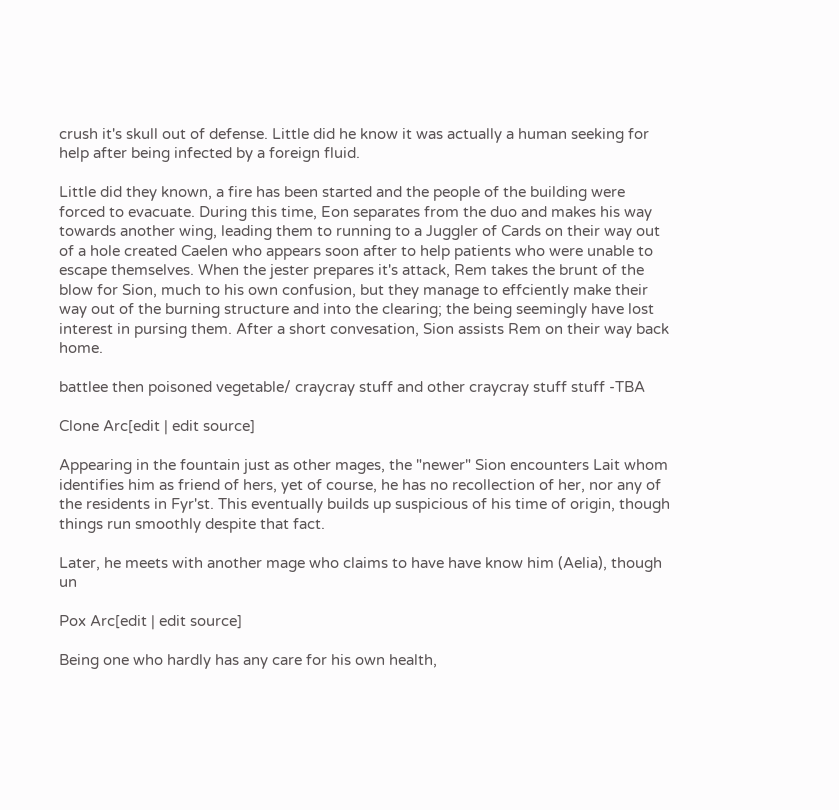crush it's skull out of defense. Little did he know it was actually a human seeking for help after being infected by a foreign fluid.

Little did they known, a fire has been started and the people of the building were forced to evacuate. During this time, Eon separates from the duo and makes his way towards another wing, leading them to running to a Juggler of Cards on their way out of a hole created Caelen who appears soon after to help patients who were unable to escape themselves. When the jester prepares it's attack, Rem takes the brunt of the blow for Sion, much to his own confusion, but they manage to effciently make their way out of the burning structure and into the clearing; the being seemingly have lost interest in pursing them. After a short convesation, Sion assists Rem on their way back home.

battlee then poisoned vegetable/ craycray stuff and other craycray stuff stuff -TBA

Clone Arc[edit | edit source]

Appearing in the fountain just as other mages, the "newer" Sion encounters Lait whom identifies him as friend of hers, yet of course, he has no recollection of her, nor any of the residents in Fyr'st. This eventually builds up suspicious of his time of origin, though things run smoothly despite that fact.

Later, he meets with another mage who claims to have have know him (Aelia), though un

Pox Arc[edit | edit source]

Being one who hardly has any care for his own health,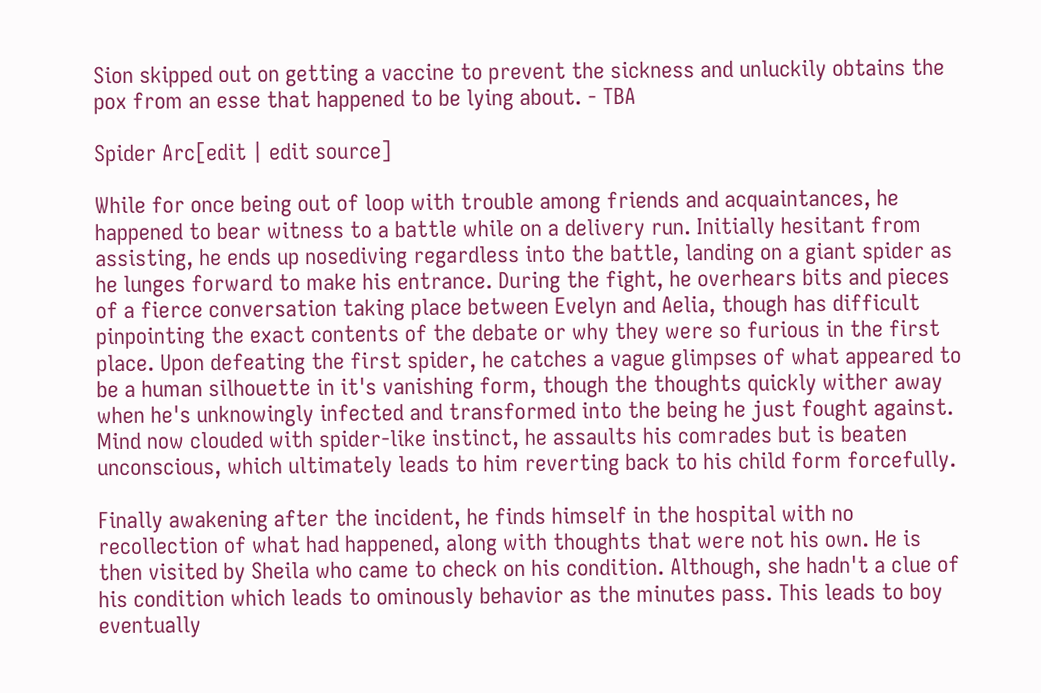Sion skipped out on getting a vaccine to prevent the sickness and unluckily obtains the pox from an esse that happened to be lying about. - TBA

Spider Arc[edit | edit source]

While for once being out of loop with trouble among friends and acquaintances, he happened to bear witness to a battle while on a delivery run. Initially hesitant from assisting, he ends up nosediving regardless into the battle, landing on a giant spider as he lunges forward to make his entrance. During the fight, he overhears bits and pieces of a fierce conversation taking place between Evelyn and Aelia, though has difficult pinpointing the exact contents of the debate or why they were so furious in the first place. Upon defeating the first spider, he catches a vague glimpses of what appeared to be a human silhouette in it's vanishing form, though the thoughts quickly wither away when he's unknowingly infected and transformed into the being he just fought against. Mind now clouded with spider-like instinct, he assaults his comrades but is beaten unconscious, which ultimately leads to him reverting back to his child form forcefully.

Finally awakening after the incident, he finds himself in the hospital with no recollection of what had happened, along with thoughts that were not his own. He is then visited by Sheila who came to check on his condition. Although, she hadn't a clue of his condition which leads to ominously behavior as the minutes pass. This leads to boy eventually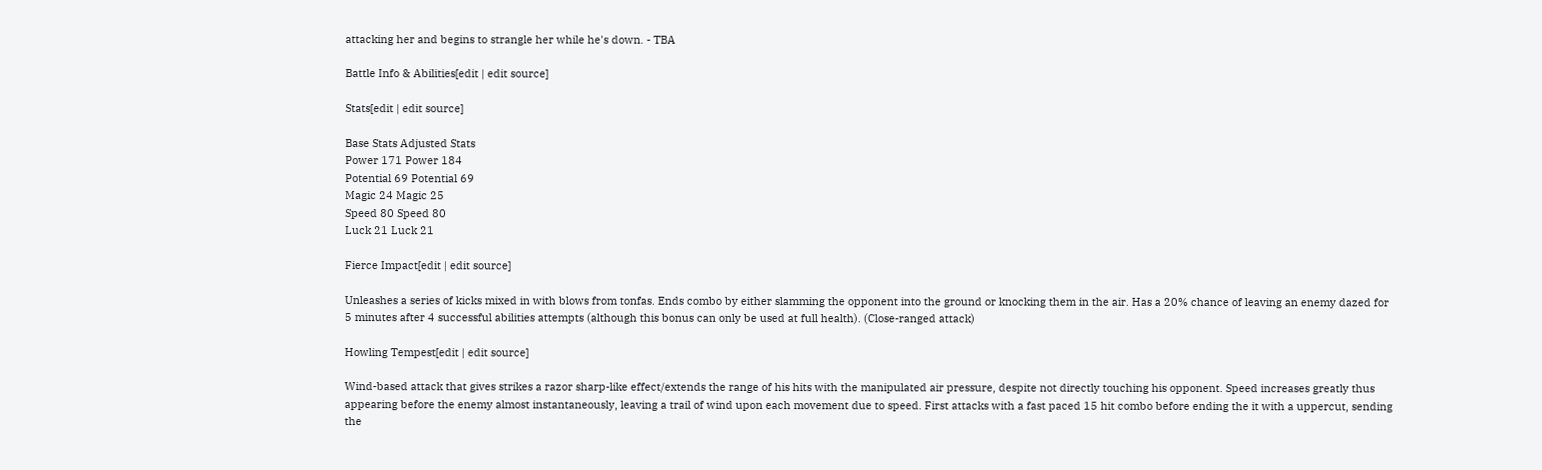attacking her and begins to strangle her while he's down. - TBA

Battle Info & Abilities[edit | edit source]

Stats[edit | edit source]

Base Stats Adjusted Stats
Power 171 Power 184
Potential 69 Potential 69
Magic 24 Magic 25
Speed 80 Speed 80
Luck 21 Luck 21

Fierce Impact[edit | edit source]

Unleashes a series of kicks mixed in with blows from tonfas. Ends combo by either slamming the opponent into the ground or knocking them in the air. Has a 20% chance of leaving an enemy dazed for 5 minutes after 4 successful abilities attempts (although this bonus can only be used at full health). (Close-ranged attack)

Howling Tempest[edit | edit source]

Wind-based attack that gives strikes a razor sharp-like effect/extends the range of his hits with the manipulated air pressure, despite not directly touching his opponent. Speed increases greatly thus appearing before the enemy almost instantaneously, leaving a trail of wind upon each movement due to speed. First attacks with a fast paced 15 hit combo before ending the it with a uppercut, sending the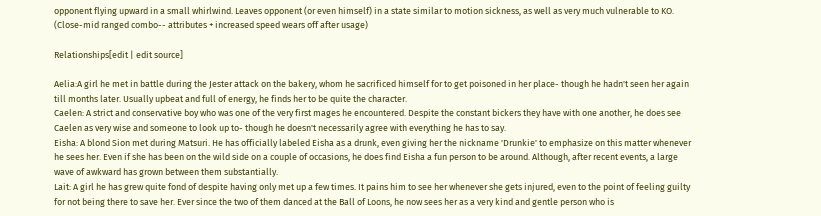opponent flying upward in a small whirlwind. Leaves opponent (or even himself) in a state similar to motion sickness, as well as very much vulnerable to KO. (Close-mid ranged combo-- attributes + increased speed wears off after usage)

Relationships[edit | edit source]

Aelia:A girl he met in battle during the Jester attack on the bakery, whom he sacrificed himself for to get poisoned in her place- though he hadn't seen her again till months later. Usually upbeat and full of energy, he finds her to be quite the character.
Caelen: A strict and conservative boy who was one of the very first mages he encountered. Despite the constant bickers they have with one another, he does see Caelen as very wise and someone to look up to- though he doesn't necessarily agree with everything he has to say.
Eisha: A blond Sion met during Matsuri. He has officially labeled Eisha as a drunk, even giving her the nickname 'Drunkie' to emphasize on this matter whenever he sees her. Even if she has been on the wild side on a couple of occasions, he does find Eisha a fun person to be around. Although, after recent events, a large wave of awkward has grown between them substantially.
Lait: A girl he has grew quite fond of despite having only met up a few times. It pains him to see her whenever she gets injured, even to the point of feeling guilty for not being there to save her. Ever since the two of them danced at the Ball of Loons, he now sees her as a very kind and gentle person who is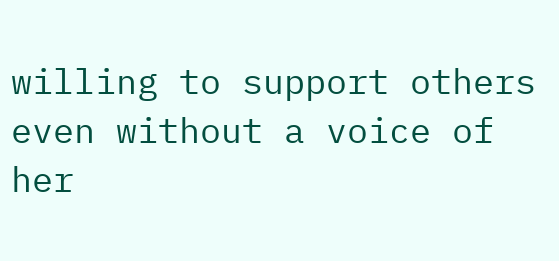willing to support others even without a voice of her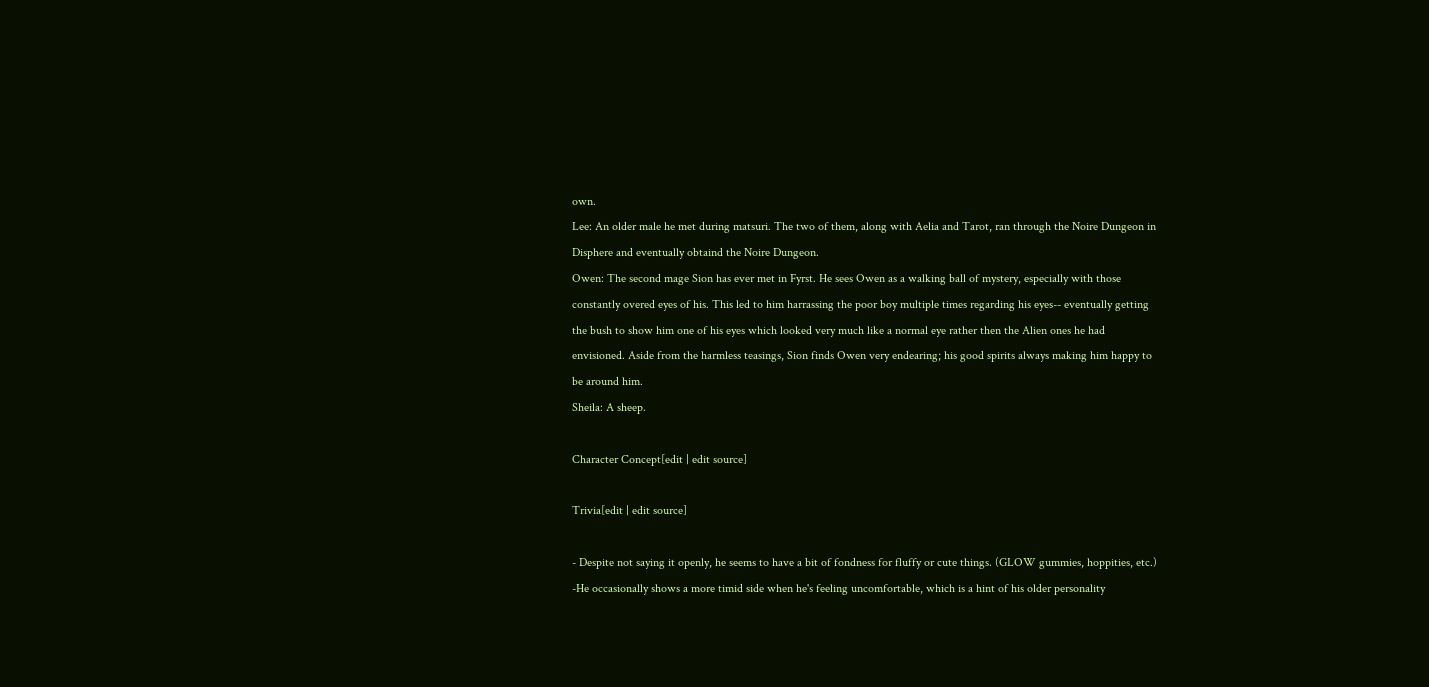own.
Lee: An older male he met during matsuri. The two of them, along with Aelia and Tarot, ran through the Noire Dungeon in Disphere and eventually obtaind the Noire Dungeon.
Owen: The second mage Sion has ever met in Fyrst. He sees Owen as a walking ball of mystery, especially with those constantly overed eyes of his. This led to him harrassing the poor boy multiple times regarding his eyes-- eventually getting the bush to show him one of his eyes which looked very much like a normal eye rather then the Alien ones he had envisioned. Aside from the harmless teasings, Sion finds Owen very endearing; his good spirits always making him happy to be around him.
Sheila: A sheep.

Character Concept[edit | edit source]

Trivia[edit | edit source]

- Despite not saying it openly, he seems to have a bit of fondness for fluffy or cute things. (GLOW gummies, hoppities, etc.)
-He occasionally shows a more timid side when he's feeling uncomfortable, which is a hint of his older personality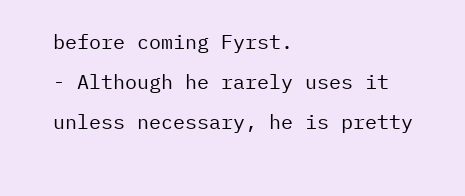before coming Fyrst.
- Although he rarely uses it unless necessary, he is pretty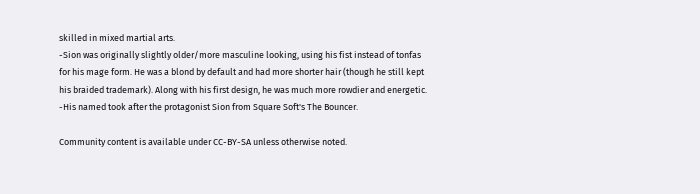skilled in mixed martial arts.
-Sion was originally slightly older/more masculine looking, using his fist instead of tonfas for his mage form. He was a blond by default and had more shorter hair (though he still kept his braided trademark). Along with his first design, he was much more rowdier and energetic.
-His named took after the protagonist Sion from Square Soft's The Bouncer.

Community content is available under CC-BY-SA unless otherwise noted.